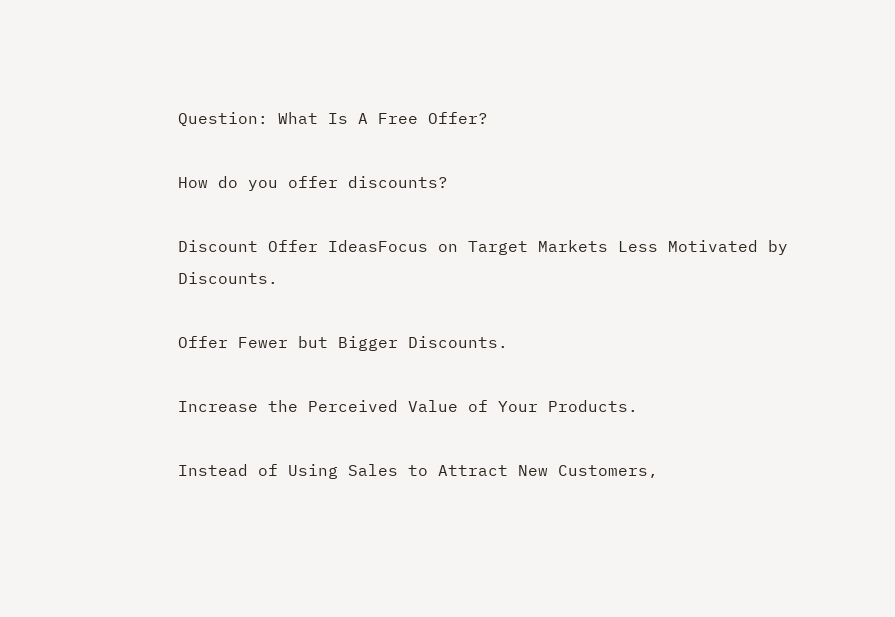Question: What Is A Free Offer?

How do you offer discounts?

Discount Offer IdeasFocus on Target Markets Less Motivated by Discounts.

Offer Fewer but Bigger Discounts.

Increase the Perceived Value of Your Products.

Instead of Using Sales to Attract New Customers,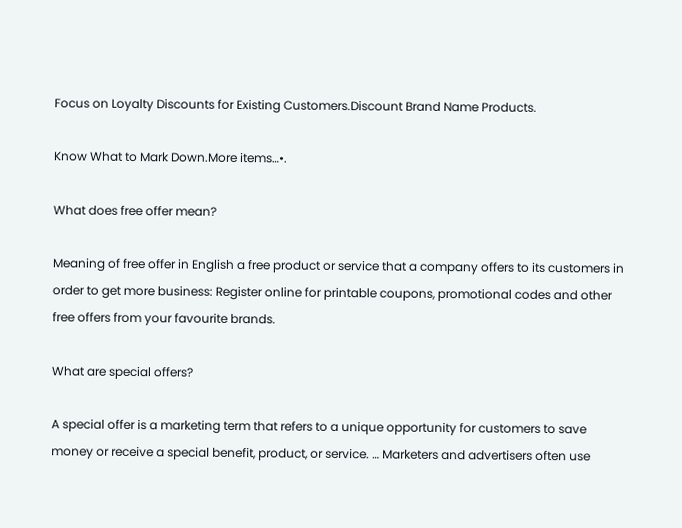Focus on Loyalty Discounts for Existing Customers.Discount Brand Name Products.

Know What to Mark Down.More items…•.

What does free offer mean?

Meaning of free offer in English a free product or service that a company offers to its customers in order to get more business: Register online for printable coupons, promotional codes and other free offers from your favourite brands.

What are special offers?

A special offer is a marketing term that refers to a unique opportunity for customers to save money or receive a special benefit, product, or service. … Marketers and advertisers often use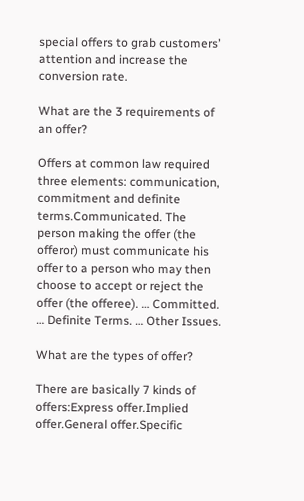special offers to grab customers’ attention and increase the conversion rate.

What are the 3 requirements of an offer?

Offers at common law required three elements: communication, commitment and definite terms.Communicated. The person making the offer (the offeror) must communicate his offer to a person who may then choose to accept or reject the offer (the offeree). … Committed. … Definite Terms. … Other Issues.

What are the types of offer?

There are basically 7 kinds of offers:Express offer.Implied offer.General offer.Specific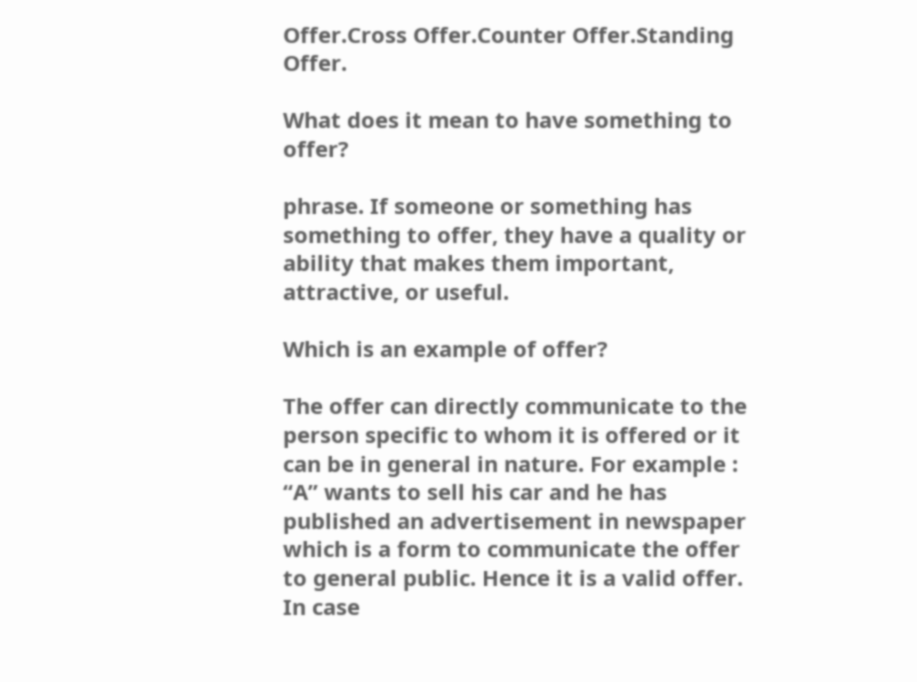Offer.Cross Offer.Counter Offer.Standing Offer.

What does it mean to have something to offer?

phrase. If someone or something has something to offer, they have a quality or ability that makes them important, attractive, or useful.

Which is an example of offer?

The offer can directly communicate to the person specific to whom it is offered or it can be in general in nature. For example : “A” wants to sell his car and he has published an advertisement in newspaper which is a form to communicate the offer to general public. Hence it is a valid offer. In case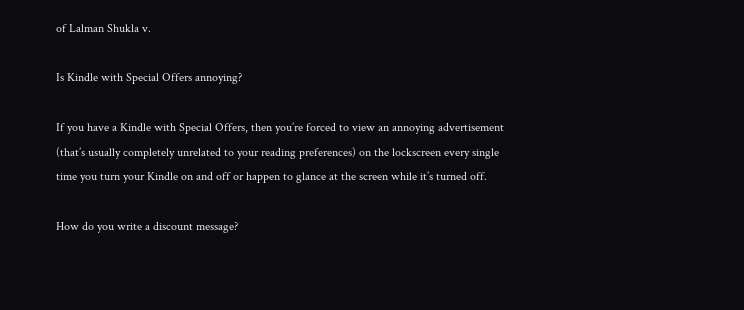of Lalman Shukla v.

Is Kindle with Special Offers annoying?

If you have a Kindle with Special Offers, then you’re forced to view an annoying advertisement (that’s usually completely unrelated to your reading preferences) on the lockscreen every single time you turn your Kindle on and off or happen to glance at the screen while it’s turned off.

How do you write a discount message?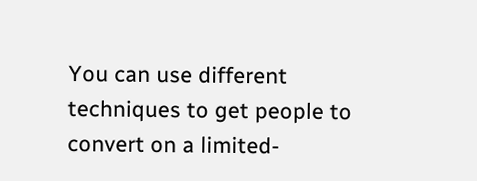You can use different techniques to get people to convert on a limited-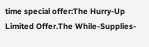time special offer:The Hurry-Up Limited Offer.The While-Supplies-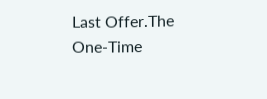Last Offer.The One-Time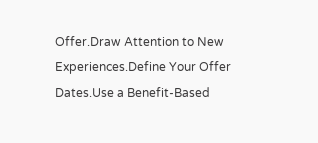Offer.Draw Attention to New Experiences.Define Your Offer Dates.Use a Benefit-Based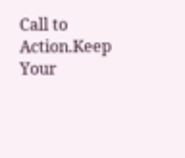Call to Action.Keep Your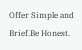Offer Simple and Brief.Be Honest.